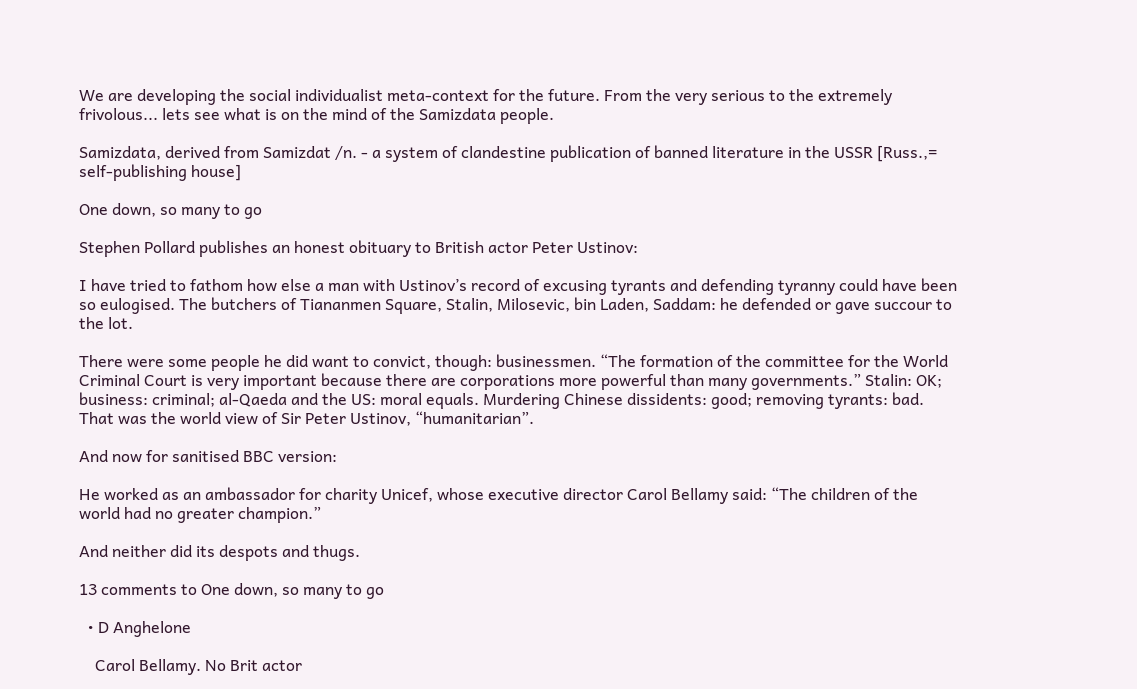We are developing the social individualist meta-context for the future. From the very serious to the extremely frivolous... lets see what is on the mind of the Samizdata people.

Samizdata, derived from Samizdat /n. - a system of clandestine publication of banned literature in the USSR [Russ.,= self-publishing house]

One down, so many to go

Stephen Pollard publishes an honest obituary to British actor Peter Ustinov:

I have tried to fathom how else a man with Ustinov’s record of excusing tyrants and defending tyranny could have been so eulogised. The butchers of Tiananmen Square, Stalin, Milosevic, bin Laden, Saddam: he defended or gave succour to the lot.

There were some people he did want to convict, though: businessmen. “The formation of the committee for the World Criminal Court is very important because there are corporations more powerful than many governments.” Stalin: OK; business: criminal; al-Qaeda and the US: moral equals. Murdering Chinese dissidents: good; removing tyrants: bad. That was the world view of Sir Peter Ustinov, “humanitarian”.

And now for sanitised BBC version:

He worked as an ambassador for charity Unicef, whose executive director Carol Bellamy said: “The children of the world had no greater champion.”

And neither did its despots and thugs.

13 comments to One down, so many to go

  • D Anghelone

    Carol Bellamy. No Brit actor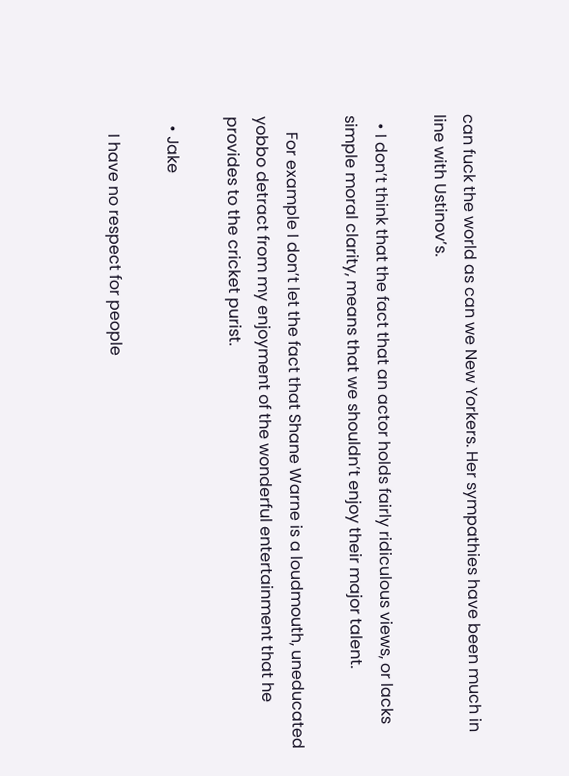can fuck the world as can we New Yorkers. Her sympathies have been much in line with Ustinov’s.

  • I don’t think that the fact that an actor holds fairly ridiculous views, or lacks simple moral clarity, means that we shouldn’t enjoy their major talent.

    For example I don’t let the fact that Shane Warne is a loudmouth, uneducated yobbo detract from my enjoyment of the wonderful entertainment that he provides to the cricket purist.

  • Jake

    I have no respect for people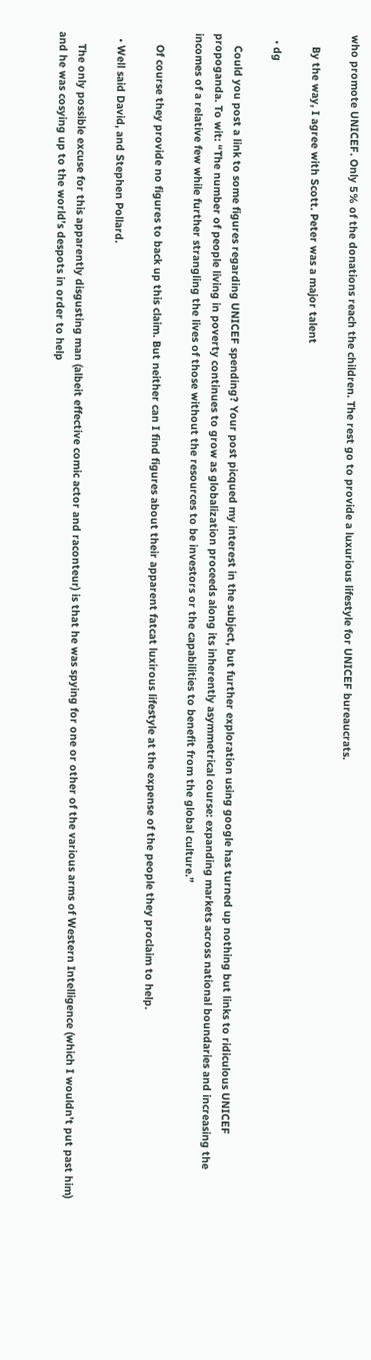who promote UNICEF. Only 5% of the donations reach the children. The rest go to provide a luxurious lifestyle for UNICEF bureaucrats.

    By the way, I agree with Scott. Peter was a major talent

  • dg

    Could you post a link to some figures regarding UNICEF spending? Your post picqued my interest in the subject, but further exploration using google has turned up nothing but links to ridiculous UNICEF propoganda. To wit: “The number of people living in poverty continues to grow as globalization proceeds along its inherently asymmetrical course: expanding markets across national boundaries and increasing the incomes of a relative few while further strangling the lives of those without the resources to be investors or the capabilities to benefit from the global culture.”

    Of course they provide no figures to back up this claim. But neither can I find figures about their apparent fatcat luxirous lifestyle at the expense of the people they proclaim to help.

  • Well said David, and Stephen Pollard.

    The only possible excuse for this apparently disgusting man (albeit effective comic actor and raconteur) is that he was spying for one or other of the various arms of Western Intelligence (which I wouldn’t put past him) and he was cosying up to the world’s despots in order to help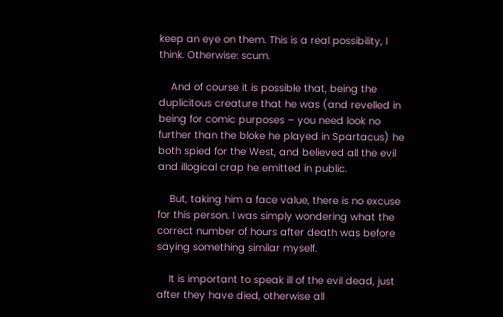keep an eye on them. This is a real possibility, I think. Otherwise: scum.

    And of course it is possible that, being the duplicitous creature that he was (and revelled in being for comic purposes – you need look no further than the bloke he played in Spartacus) he both spied for the West, and believed all the evil and illogical crap he emitted in public.

    But, taking him a face value, there is no excuse for this person. I was simply wondering what the correct number of hours after death was before saying something similar myself.

    It is important to speak ill of the evil dead, just after they have died, otherwise all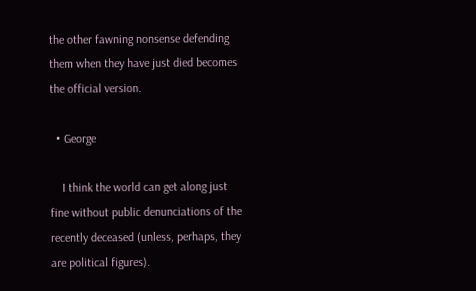the other fawning nonsense defending them when they have just died becomes the official version.

  • George

    I think the world can get along just fine without public denunciations of the recently deceased (unless, perhaps, they are political figures).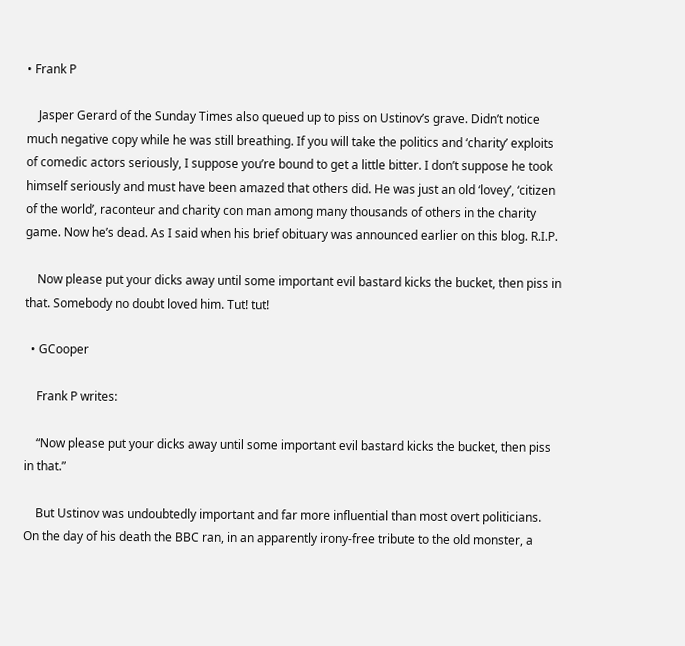• Frank P

    Jasper Gerard of the Sunday Times also queued up to piss on Ustinov’s grave. Didn’t notice much negative copy while he was still breathing. If you will take the politics and ‘charity’ exploits of comedic actors seriously, I suppose you’re bound to get a little bitter. I don’t suppose he took himself seriously and must have been amazed that others did. He was just an old ‘lovey’, ‘citizen of the world’, raconteur and charity con man among many thousands of others in the charity game. Now he’s dead. As I said when his brief obituary was announced earlier on this blog. R.I.P.

    Now please put your dicks away until some important evil bastard kicks the bucket, then piss in that. Somebody no doubt loved him. Tut! tut!

  • GCooper

    Frank P writes:

    “Now please put your dicks away until some important evil bastard kicks the bucket, then piss in that.”

    But Ustinov was undoubtedly important and far more influential than most overt politicians. On the day of his death the BBC ran, in an apparently irony-free tribute to the old monster, a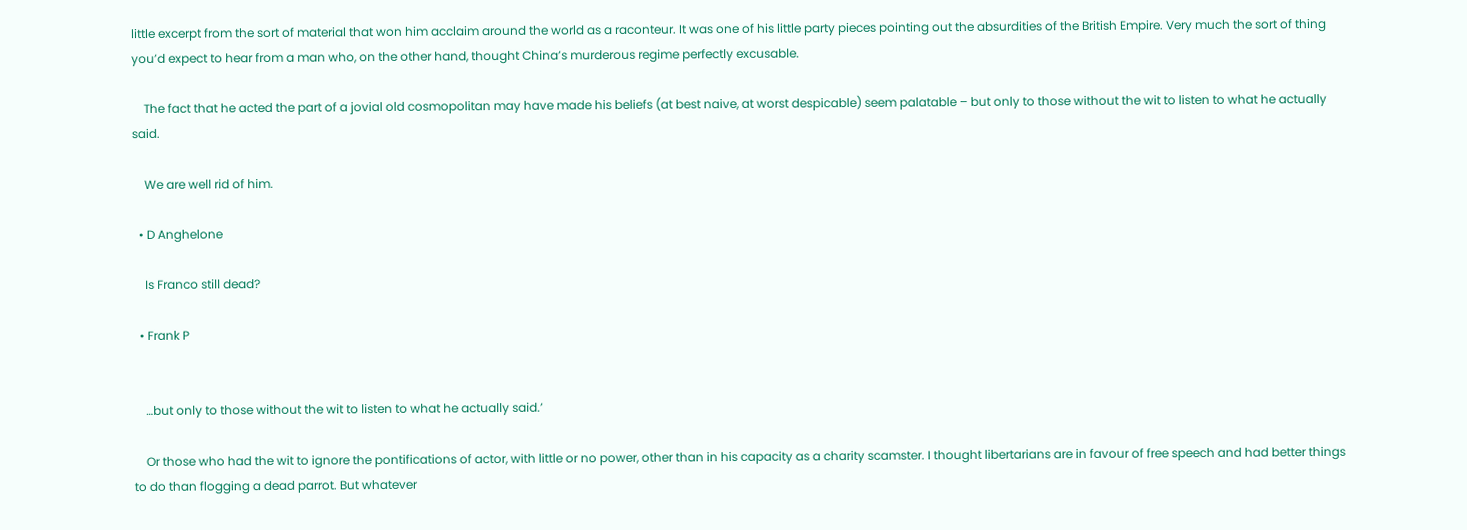little excerpt from the sort of material that won him acclaim around the world as a raconteur. It was one of his little party pieces pointing out the absurdities of the British Empire. Very much the sort of thing you’d expect to hear from a man who, on the other hand, thought China’s murderous regime perfectly excusable.

    The fact that he acted the part of a jovial old cosmopolitan may have made his beliefs (at best naive, at worst despicable) seem palatable – but only to those without the wit to listen to what he actually said.

    We are well rid of him.

  • D Anghelone

    Is Franco still dead?

  • Frank P


    …but only to those without the wit to listen to what he actually said.’

    Or those who had the wit to ignore the pontifications of actor, with little or no power, other than in his capacity as a charity scamster. I thought libertarians are in favour of free speech and had better things to do than flogging a dead parrot. But whatever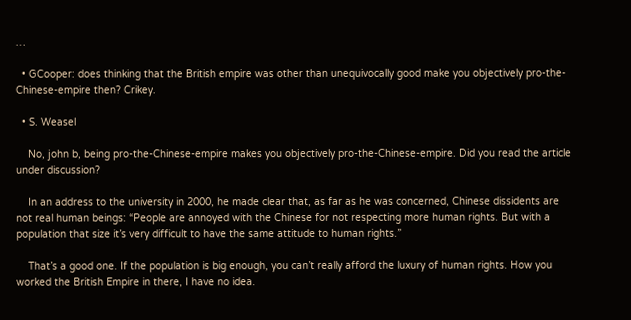…

  • GCooper: does thinking that the British empire was other than unequivocally good make you objectively pro-the-Chinese-empire then? Crikey.

  • S. Weasel

    No, john b, being pro-the-Chinese-empire makes you objectively pro-the-Chinese-empire. Did you read the article under discussion?

    In an address to the university in 2000, he made clear that, as far as he was concerned, Chinese dissidents are not real human beings: “People are annoyed with the Chinese for not respecting more human rights. But with a population that size it’s very difficult to have the same attitude to human rights.”

    That’s a good one. If the population is big enough, you can’t really afford the luxury of human rights. How you worked the British Empire in there, I have no idea.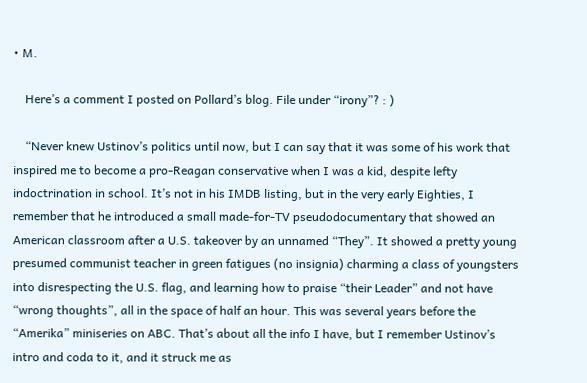• M.

    Here’s a comment I posted on Pollard’s blog. File under “irony”? : )

    “Never knew Ustinov’s politics until now, but I can say that it was some of his work that inspired me to become a pro-Reagan conservative when I was a kid, despite lefty indoctrination in school. It’s not in his IMDB listing, but in the very early Eighties, I remember that he introduced a small made-for-TV pseudodocumentary that showed an American classroom after a U.S. takeover by an unnamed “They”. It showed a pretty young presumed communist teacher in green fatigues (no insignia) charming a class of youngsters into disrespecting the U.S. flag, and learning how to praise “their Leader” and not have “wrong thoughts”, all in the space of half an hour. This was several years before the “Amerika” miniseries on ABC. That’s about all the info I have, but I remember Ustinov’s intro and coda to it, and it struck me as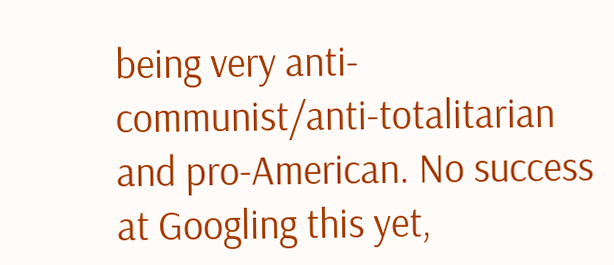being very anti-communist/anti-totalitarian and pro-American. No success at Googling this yet,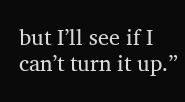but I’ll see if I can’t turn it up.”